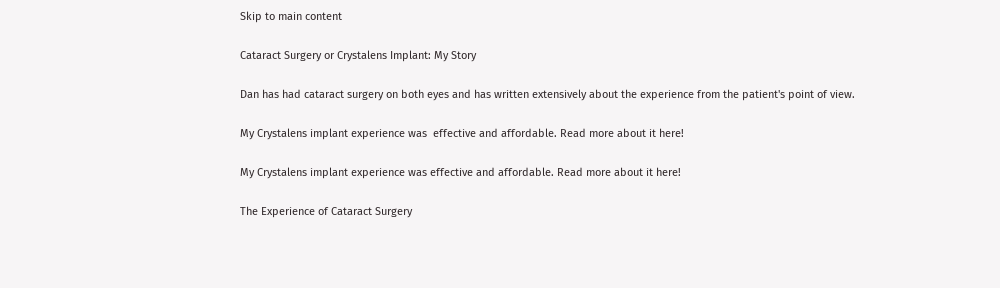Skip to main content

Cataract Surgery or Crystalens Implant: My Story

Dan has had cataract surgery on both eyes and has written extensively about the experience from the patient's point of view.

My Crystalens implant experience was  effective and affordable. Read more about it here!

My Crystalens implant experience was effective and affordable. Read more about it here!

The Experience of Cataract Surgery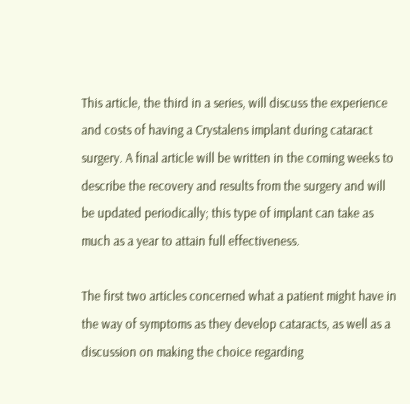This article, the third in a series, will discuss the experience and costs of having a Crystalens implant during cataract surgery. A final article will be written in the coming weeks to describe the recovery and results from the surgery and will be updated periodically; this type of implant can take as much as a year to attain full effectiveness.

The first two articles concerned what a patient might have in the way of symptoms as they develop cataracts, as well as a discussion on making the choice regarding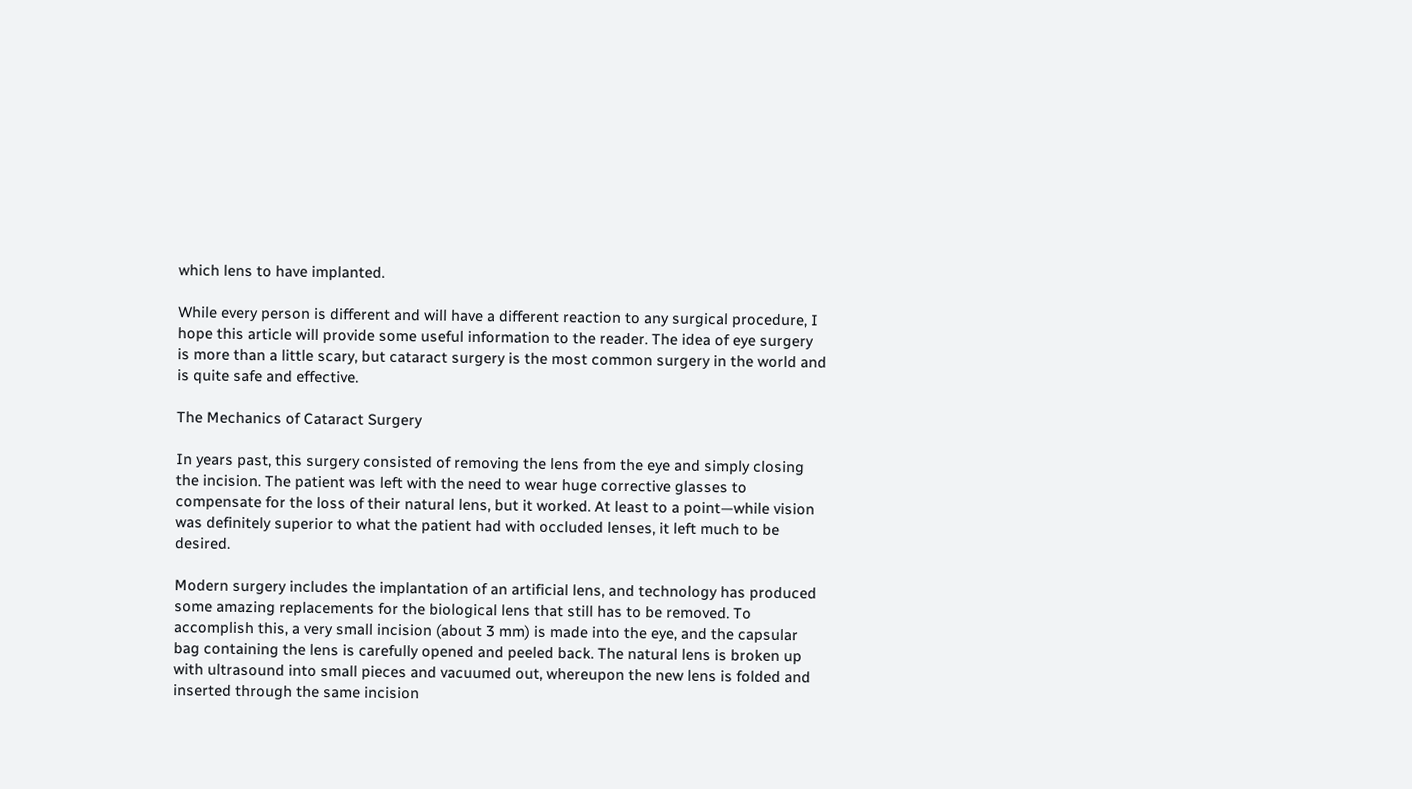which lens to have implanted.

While every person is different and will have a different reaction to any surgical procedure, I hope this article will provide some useful information to the reader. The idea of eye surgery is more than a little scary, but cataract surgery is the most common surgery in the world and is quite safe and effective.

The Mechanics of Cataract Surgery

In years past, this surgery consisted of removing the lens from the eye and simply closing the incision. The patient was left with the need to wear huge corrective glasses to compensate for the loss of their natural lens, but it worked. At least to a point—while vision was definitely superior to what the patient had with occluded lenses, it left much to be desired.

Modern surgery includes the implantation of an artificial lens, and technology has produced some amazing replacements for the biological lens that still has to be removed. To accomplish this, a very small incision (about 3 mm) is made into the eye, and the capsular bag containing the lens is carefully opened and peeled back. The natural lens is broken up with ultrasound into small pieces and vacuumed out, whereupon the new lens is folded and inserted through the same incision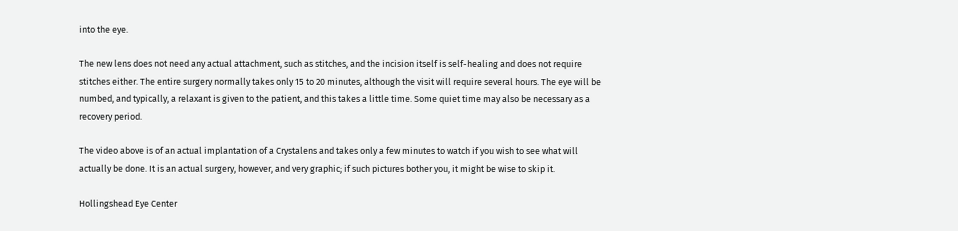into the eye.

The new lens does not need any actual attachment, such as stitches, and the incision itself is self-healing and does not require stitches either. The entire surgery normally takes only 15 to 20 minutes, although the visit will require several hours. The eye will be numbed, and typically, a relaxant is given to the patient, and this takes a little time. Some quiet time may also be necessary as a recovery period.

The video above is of an actual implantation of a Crystalens and takes only a few minutes to watch if you wish to see what will actually be done. It is an actual surgery, however, and very graphic; if such pictures bother you, it might be wise to skip it.

Hollingshead Eye Center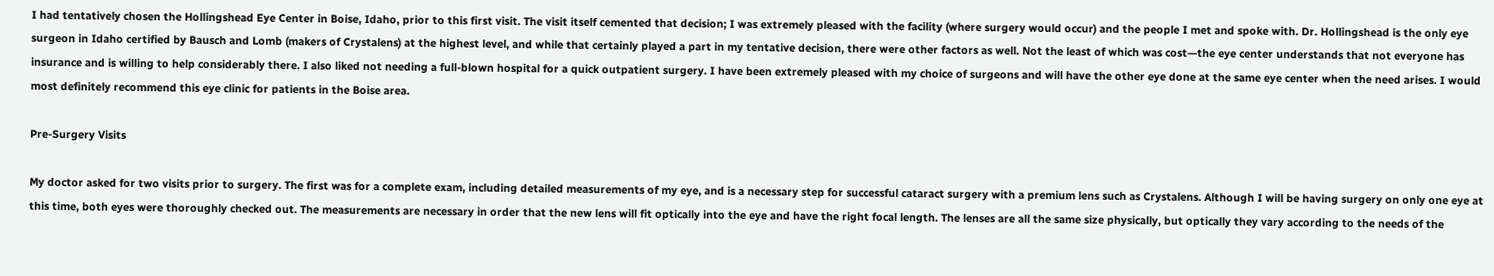I had tentatively chosen the Hollingshead Eye Center in Boise, Idaho, prior to this first visit. The visit itself cemented that decision; I was extremely pleased with the facility (where surgery would occur) and the people I met and spoke with. Dr. Hollingshead is the only eye surgeon in Idaho certified by Bausch and Lomb (makers of Crystalens) at the highest level, and while that certainly played a part in my tentative decision, there were other factors as well. Not the least of which was cost—the eye center understands that not everyone has insurance and is willing to help considerably there. I also liked not needing a full-blown hospital for a quick outpatient surgery. I have been extremely pleased with my choice of surgeons and will have the other eye done at the same eye center when the need arises. I would most definitely recommend this eye clinic for patients in the Boise area.

Pre-Surgery Visits

My doctor asked for two visits prior to surgery. The first was for a complete exam, including detailed measurements of my eye, and is a necessary step for successful cataract surgery with a premium lens such as Crystalens. Although I will be having surgery on only one eye at this time, both eyes were thoroughly checked out. The measurements are necessary in order that the new lens will fit optically into the eye and have the right focal length. The lenses are all the same size physically, but optically they vary according to the needs of the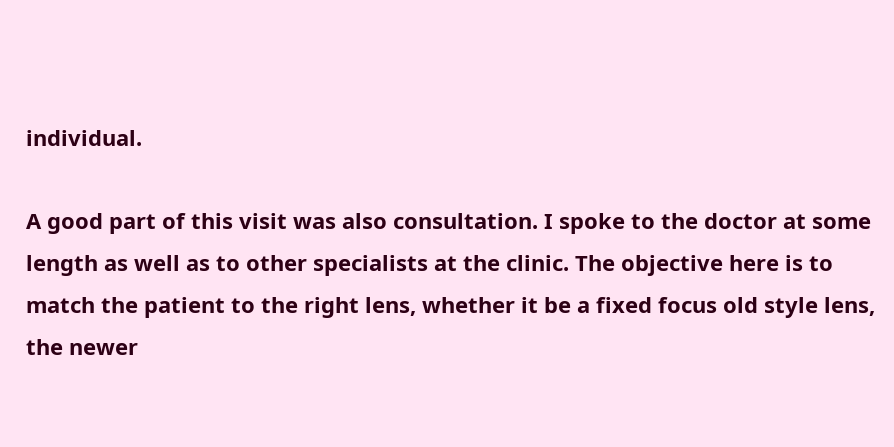individual.

A good part of this visit was also consultation. I spoke to the doctor at some length as well as to other specialists at the clinic. The objective here is to match the patient to the right lens, whether it be a fixed focus old style lens, the newer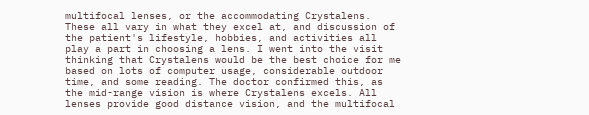multifocal lenses, or the accommodating Crystalens. These all vary in what they excel at, and discussion of the patient's lifestyle, hobbies, and activities all play a part in choosing a lens. I went into the visit thinking that Crystalens would be the best choice for me based on lots of computer usage, considerable outdoor time, and some reading. The doctor confirmed this, as the mid-range vision is where Crystalens excels. All lenses provide good distance vision, and the multifocal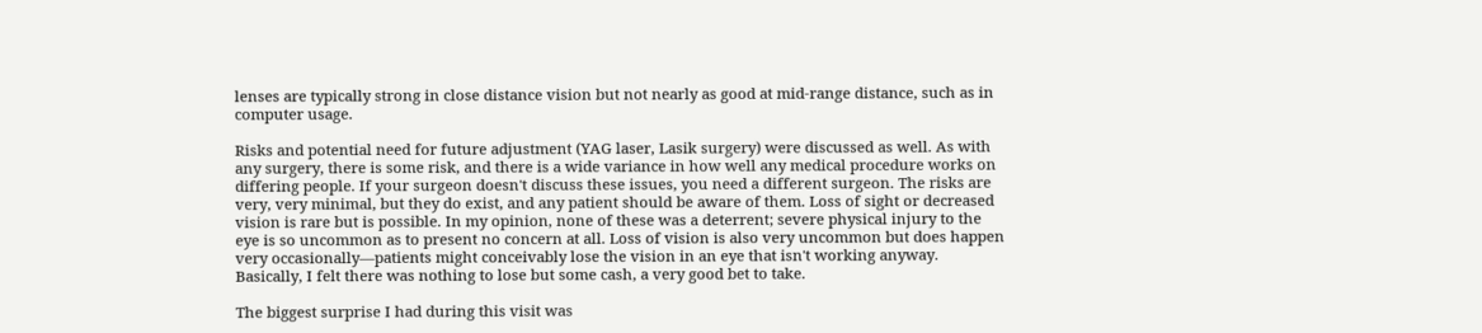lenses are typically strong in close distance vision but not nearly as good at mid-range distance, such as in computer usage.

Risks and potential need for future adjustment (YAG laser, Lasik surgery) were discussed as well. As with any surgery, there is some risk, and there is a wide variance in how well any medical procedure works on differing people. If your surgeon doesn't discuss these issues, you need a different surgeon. The risks are very, very minimal, but they do exist, and any patient should be aware of them. Loss of sight or decreased vision is rare but is possible. In my opinion, none of these was a deterrent; severe physical injury to the eye is so uncommon as to present no concern at all. Loss of vision is also very uncommon but does happen very occasionally—patients might conceivably lose the vision in an eye that isn't working anyway. Basically, I felt there was nothing to lose but some cash, a very good bet to take.

The biggest surprise I had during this visit was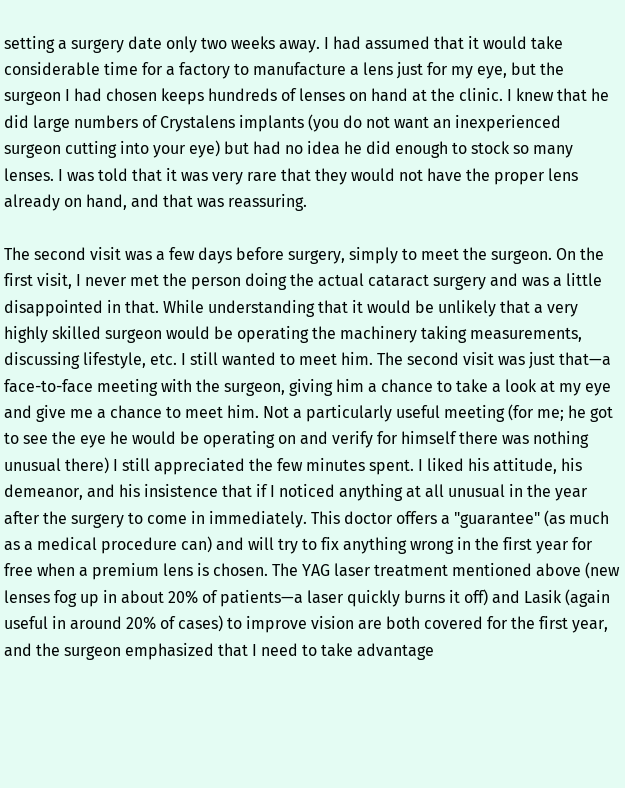setting a surgery date only two weeks away. I had assumed that it would take considerable time for a factory to manufacture a lens just for my eye, but the surgeon I had chosen keeps hundreds of lenses on hand at the clinic. I knew that he did large numbers of Crystalens implants (you do not want an inexperienced surgeon cutting into your eye) but had no idea he did enough to stock so many lenses. I was told that it was very rare that they would not have the proper lens already on hand, and that was reassuring.

The second visit was a few days before surgery, simply to meet the surgeon. On the first visit, I never met the person doing the actual cataract surgery and was a little disappointed in that. While understanding that it would be unlikely that a very highly skilled surgeon would be operating the machinery taking measurements, discussing lifestyle, etc. I still wanted to meet him. The second visit was just that—a face-to-face meeting with the surgeon, giving him a chance to take a look at my eye and give me a chance to meet him. Not a particularly useful meeting (for me; he got to see the eye he would be operating on and verify for himself there was nothing unusual there) I still appreciated the few minutes spent. I liked his attitude, his demeanor, and his insistence that if I noticed anything at all unusual in the year after the surgery to come in immediately. This doctor offers a "guarantee" (as much as a medical procedure can) and will try to fix anything wrong in the first year for free when a premium lens is chosen. The YAG laser treatment mentioned above (new lenses fog up in about 20% of patients—a laser quickly burns it off) and Lasik (again useful in around 20% of cases) to improve vision are both covered for the first year, and the surgeon emphasized that I need to take advantage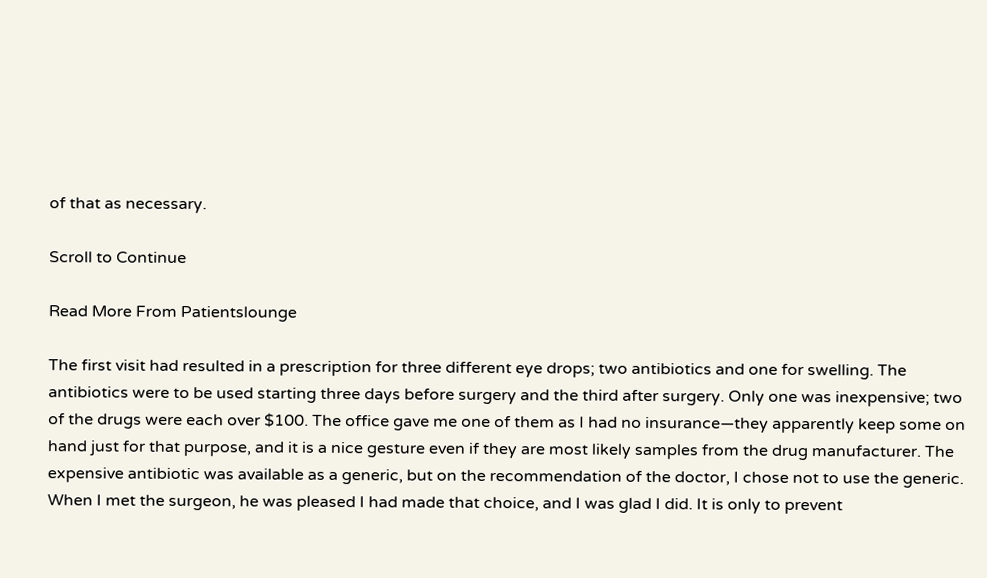of that as necessary.

Scroll to Continue

Read More From Patientslounge

The first visit had resulted in a prescription for three different eye drops; two antibiotics and one for swelling. The antibiotics were to be used starting three days before surgery and the third after surgery. Only one was inexpensive; two of the drugs were each over $100. The office gave me one of them as I had no insurance—they apparently keep some on hand just for that purpose, and it is a nice gesture even if they are most likely samples from the drug manufacturer. The expensive antibiotic was available as a generic, but on the recommendation of the doctor, I chose not to use the generic. When I met the surgeon, he was pleased I had made that choice, and I was glad I did. It is only to prevent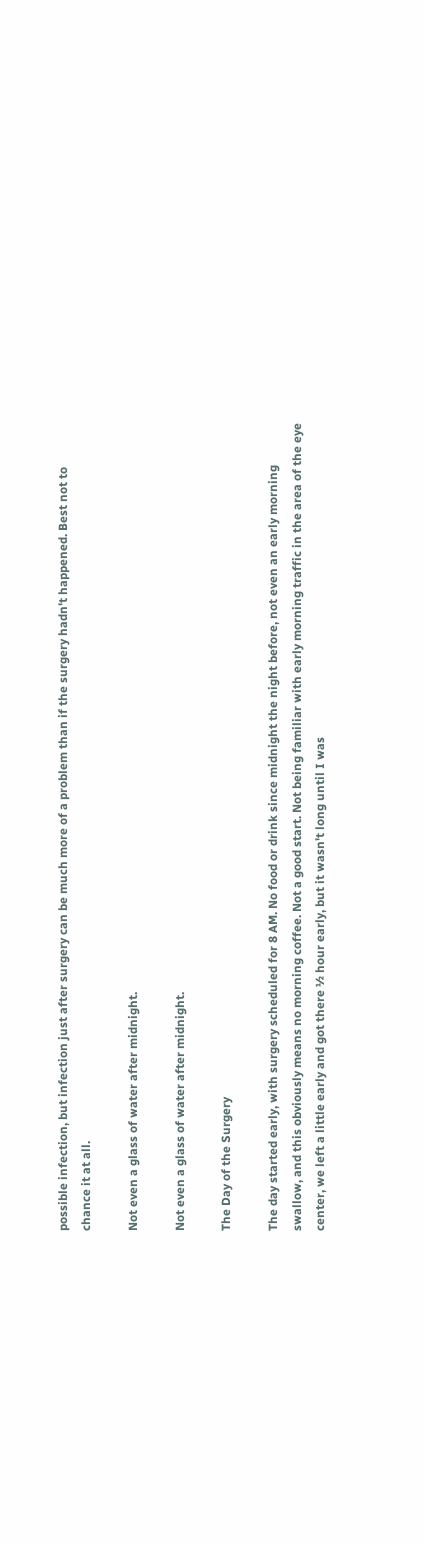possible infection, but infection just after surgery can be much more of a problem than if the surgery hadn't happened. Best not to chance it at all.

Not even a glass of water after midnight.

Not even a glass of water after midnight.

The Day of the Surgery

The day started early, with surgery scheduled for 8 AM. No food or drink since midnight the night before, not even an early morning swallow, and this obviously means no morning coffee. Not a good start. Not being familiar with early morning traffic in the area of the eye center, we left a little early and got there ½ hour early, but it wasn't long until I was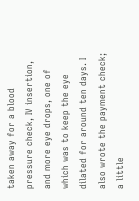taken away for a blood pressure check, IV insertion, and more eye drops, one of which was to keep the eye dilated for around ten days. I also wrote the payment check; a little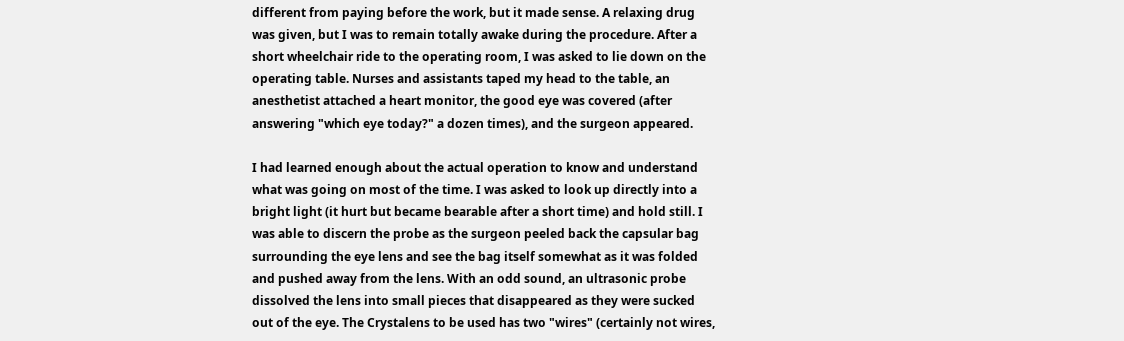different from paying before the work, but it made sense. A relaxing drug was given, but I was to remain totally awake during the procedure. After a short wheelchair ride to the operating room, I was asked to lie down on the operating table. Nurses and assistants taped my head to the table, an anesthetist attached a heart monitor, the good eye was covered (after answering "which eye today?" a dozen times), and the surgeon appeared.

I had learned enough about the actual operation to know and understand what was going on most of the time. I was asked to look up directly into a bright light (it hurt but became bearable after a short time) and hold still. I was able to discern the probe as the surgeon peeled back the capsular bag surrounding the eye lens and see the bag itself somewhat as it was folded and pushed away from the lens. With an odd sound, an ultrasonic probe dissolved the lens into small pieces that disappeared as they were sucked out of the eye. The Crystalens to be used has two "wires" (certainly not wires,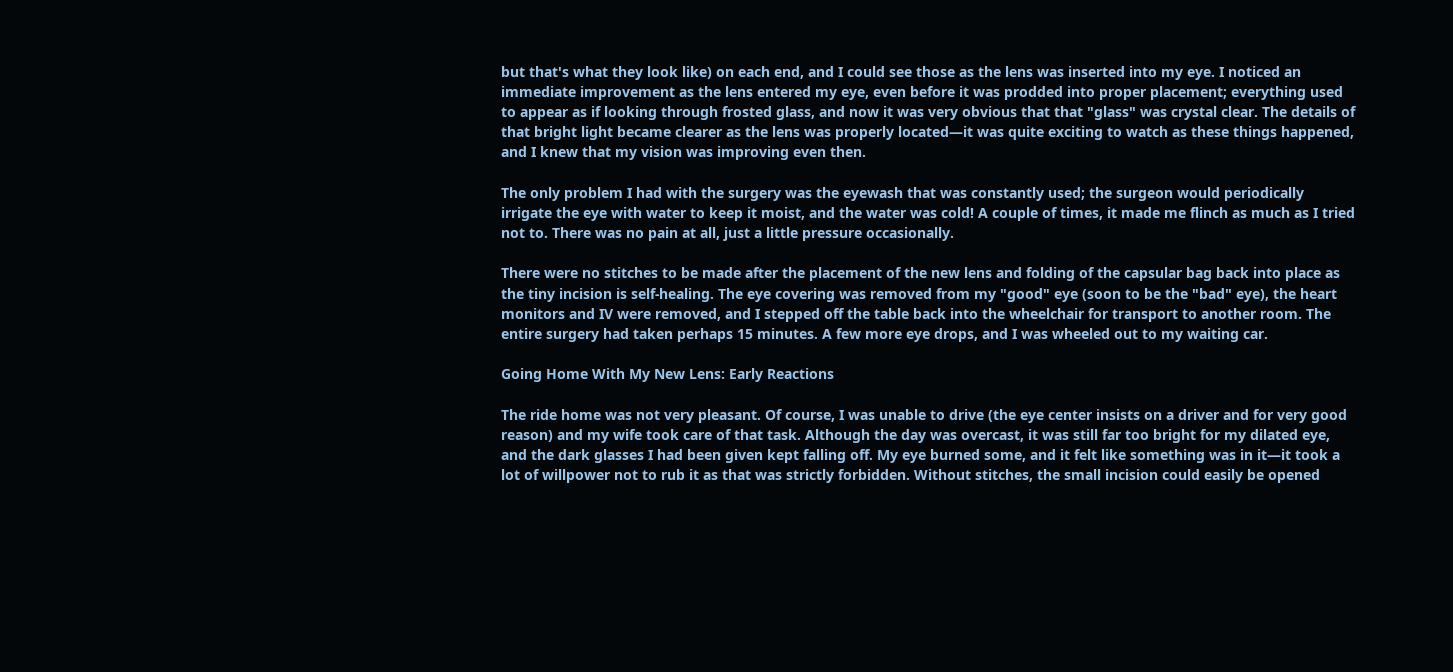but that's what they look like) on each end, and I could see those as the lens was inserted into my eye. I noticed an immediate improvement as the lens entered my eye, even before it was prodded into proper placement; everything used to appear as if looking through frosted glass, and now it was very obvious that that "glass" was crystal clear. The details of that bright light became clearer as the lens was properly located—it was quite exciting to watch as these things happened, and I knew that my vision was improving even then.

The only problem I had with the surgery was the eyewash that was constantly used; the surgeon would periodically irrigate the eye with water to keep it moist, and the water was cold! A couple of times, it made me flinch as much as I tried not to. There was no pain at all, just a little pressure occasionally.

There were no stitches to be made after the placement of the new lens and folding of the capsular bag back into place as the tiny incision is self-healing. The eye covering was removed from my "good" eye (soon to be the "bad" eye), the heart monitors and IV were removed, and I stepped off the table back into the wheelchair for transport to another room. The entire surgery had taken perhaps 15 minutes. A few more eye drops, and I was wheeled out to my waiting car.

Going Home With My New Lens: Early Reactions

The ride home was not very pleasant. Of course, I was unable to drive (the eye center insists on a driver and for very good reason) and my wife took care of that task. Although the day was overcast, it was still far too bright for my dilated eye, and the dark glasses I had been given kept falling off. My eye burned some, and it felt like something was in it—it took a lot of willpower not to rub it as that was strictly forbidden. Without stitches, the small incision could easily be opened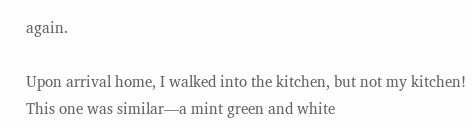again.

Upon arrival home, I walked into the kitchen, but not my kitchen! This one was similar—a mint green and white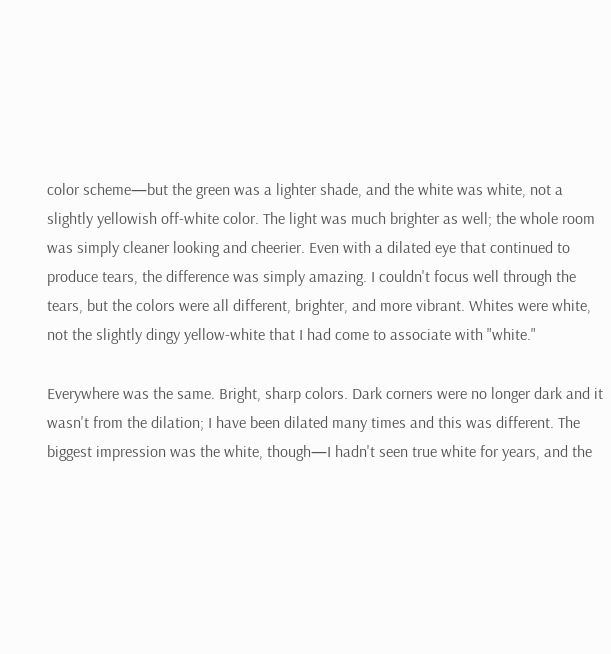color scheme—but the green was a lighter shade, and the white was white, not a slightly yellowish off-white color. The light was much brighter as well; the whole room was simply cleaner looking and cheerier. Even with a dilated eye that continued to produce tears, the difference was simply amazing. I couldn't focus well through the tears, but the colors were all different, brighter, and more vibrant. Whites were white, not the slightly dingy yellow-white that I had come to associate with "white."

Everywhere was the same. Bright, sharp colors. Dark corners were no longer dark and it wasn't from the dilation; I have been dilated many times and this was different. The biggest impression was the white, though—I hadn't seen true white for years, and the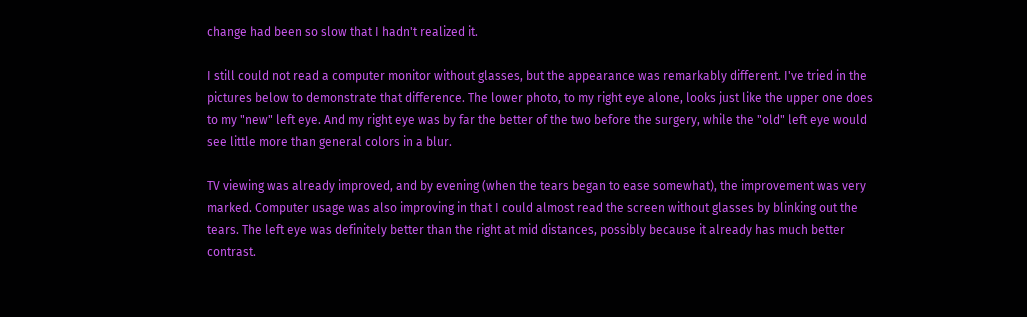change had been so slow that I hadn't realized it.

I still could not read a computer monitor without glasses, but the appearance was remarkably different. I've tried in the pictures below to demonstrate that difference. The lower photo, to my right eye alone, looks just like the upper one does to my "new" left eye. And my right eye was by far the better of the two before the surgery, while the "old" left eye would see little more than general colors in a blur.

TV viewing was already improved, and by evening (when the tears began to ease somewhat), the improvement was very marked. Computer usage was also improving in that I could almost read the screen without glasses by blinking out the tears. The left eye was definitely better than the right at mid distances, possibly because it already has much better contrast.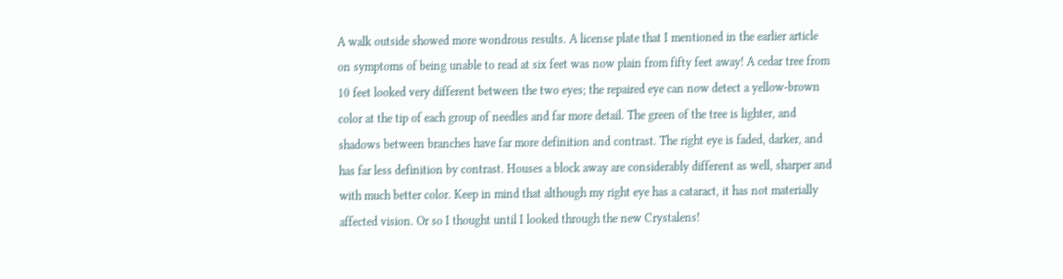A walk outside showed more wondrous results. A license plate that I mentioned in the earlier article on symptoms of being unable to read at six feet was now plain from fifty feet away! A cedar tree from 10 feet looked very different between the two eyes; the repaired eye can now detect a yellow-brown color at the tip of each group of needles and far more detail. The green of the tree is lighter, and shadows between branches have far more definition and contrast. The right eye is faded, darker, and has far less definition by contrast. Houses a block away are considerably different as well, sharper and with much better color. Keep in mind that although my right eye has a cataract, it has not materially affected vision. Or so I thought until I looked through the new Crystalens!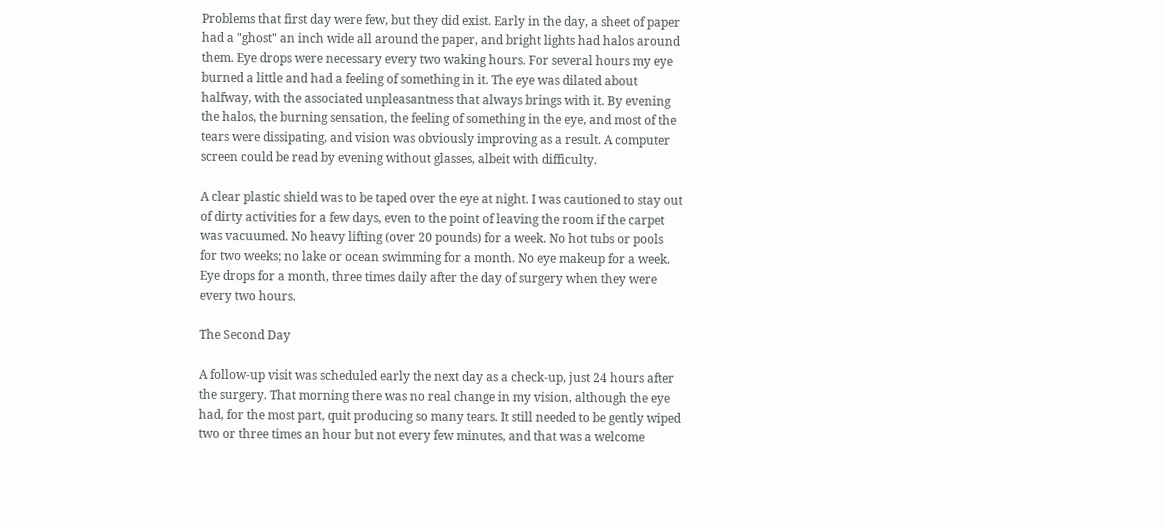Problems that first day were few, but they did exist. Early in the day, a sheet of paper had a "ghost" an inch wide all around the paper, and bright lights had halos around them. Eye drops were necessary every two waking hours. For several hours my eye burned a little and had a feeling of something in it. The eye was dilated about halfway, with the associated unpleasantness that always brings with it. By evening the halos, the burning sensation, the feeling of something in the eye, and most of the tears were dissipating, and vision was obviously improving as a result. A computer screen could be read by evening without glasses, albeit with difficulty.

A clear plastic shield was to be taped over the eye at night. I was cautioned to stay out of dirty activities for a few days, even to the point of leaving the room if the carpet was vacuumed. No heavy lifting (over 20 pounds) for a week. No hot tubs or pools for two weeks; no lake or ocean swimming for a month. No eye makeup for a week. Eye drops for a month, three times daily after the day of surgery when they were every two hours.

The Second Day

A follow-up visit was scheduled early the next day as a check-up, just 24 hours after the surgery. That morning there was no real change in my vision, although the eye had, for the most part, quit producing so many tears. It still needed to be gently wiped two or three times an hour but not every few minutes, and that was a welcome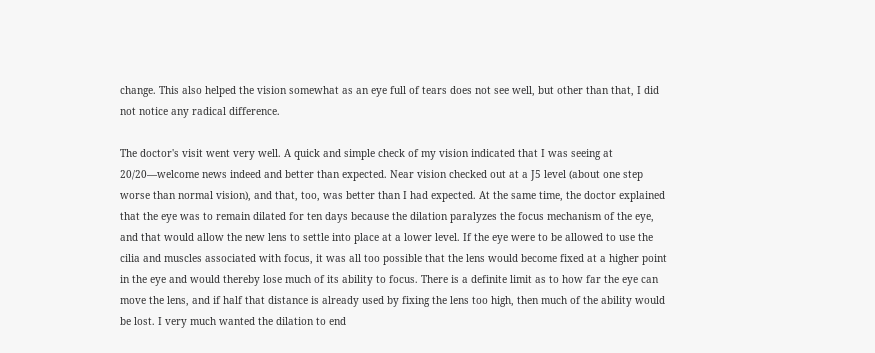change. This also helped the vision somewhat as an eye full of tears does not see well, but other than that, I did not notice any radical difference.

The doctor's visit went very well. A quick and simple check of my vision indicated that I was seeing at 20/20—welcome news indeed and better than expected. Near vision checked out at a J5 level (about one step worse than normal vision), and that, too, was better than I had expected. At the same time, the doctor explained that the eye was to remain dilated for ten days because the dilation paralyzes the focus mechanism of the eye, and that would allow the new lens to settle into place at a lower level. If the eye were to be allowed to use the cilia and muscles associated with focus, it was all too possible that the lens would become fixed at a higher point in the eye and would thereby lose much of its ability to focus. There is a definite limit as to how far the eye can move the lens, and if half that distance is already used by fixing the lens too high, then much of the ability would be lost. I very much wanted the dilation to end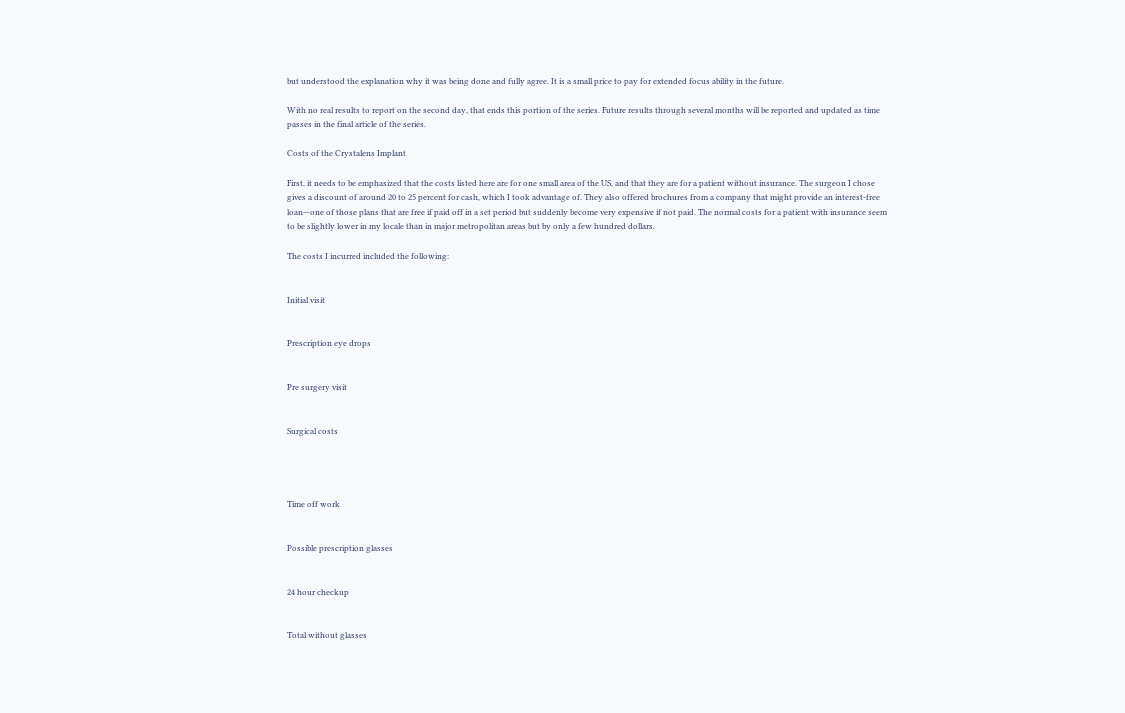but understood the explanation why it was being done and fully agree. It is a small price to pay for extended focus ability in the future.

With no real results to report on the second day, that ends this portion of the series. Future results through several months will be reported and updated as time passes in the final article of the series.

Costs of the Crystalens Implant

First, it needs to be emphasized that the costs listed here are for one small area of the US, and that they are for a patient without insurance. The surgeon I chose gives a discount of around 20 to 25 percent for cash, which I took advantage of. They also offered brochures from a company that might provide an interest-free loan—one of those plans that are free if paid off in a set period but suddenly become very expensive if not paid. The normal costs for a patient with insurance seem to be slightly lower in my locale than in major metropolitan areas but by only a few hundred dollars.

The costs I incurred included the following:


Initial visit


Prescription eye drops


Pre surgery visit


Surgical costs




Time off work


Possible prescription glasses


24 hour checkup


Total without glasses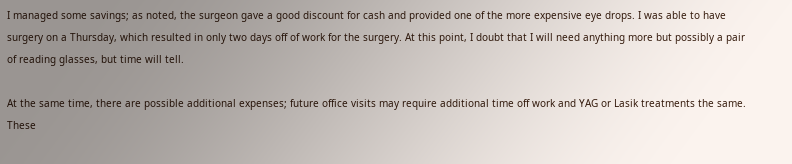I managed some savings; as noted, the surgeon gave a good discount for cash and provided one of the more expensive eye drops. I was able to have surgery on a Thursday, which resulted in only two days off of work for the surgery. At this point, I doubt that I will need anything more but possibly a pair of reading glasses, but time will tell.

At the same time, there are possible additional expenses; future office visits may require additional time off work and YAG or Lasik treatments the same. These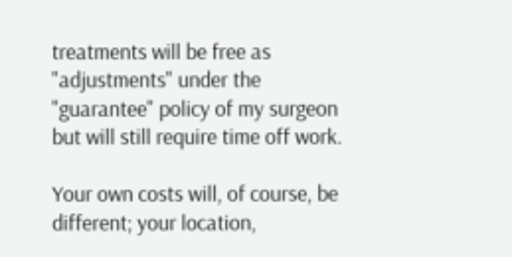treatments will be free as "adjustments" under the "guarantee" policy of my surgeon but will still require time off work.

Your own costs will, of course, be different; your location,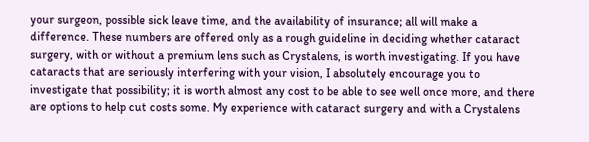your surgeon, possible sick leave time, and the availability of insurance; all will make a difference. These numbers are offered only as a rough guideline in deciding whether cataract surgery, with or without a premium lens such as Crystalens, is worth investigating. If you have cataracts that are seriously interfering with your vision, I absolutely encourage you to investigate that possibility; it is worth almost any cost to be able to see well once more, and there are options to help cut costs some. My experience with cataract surgery and with a Crystalens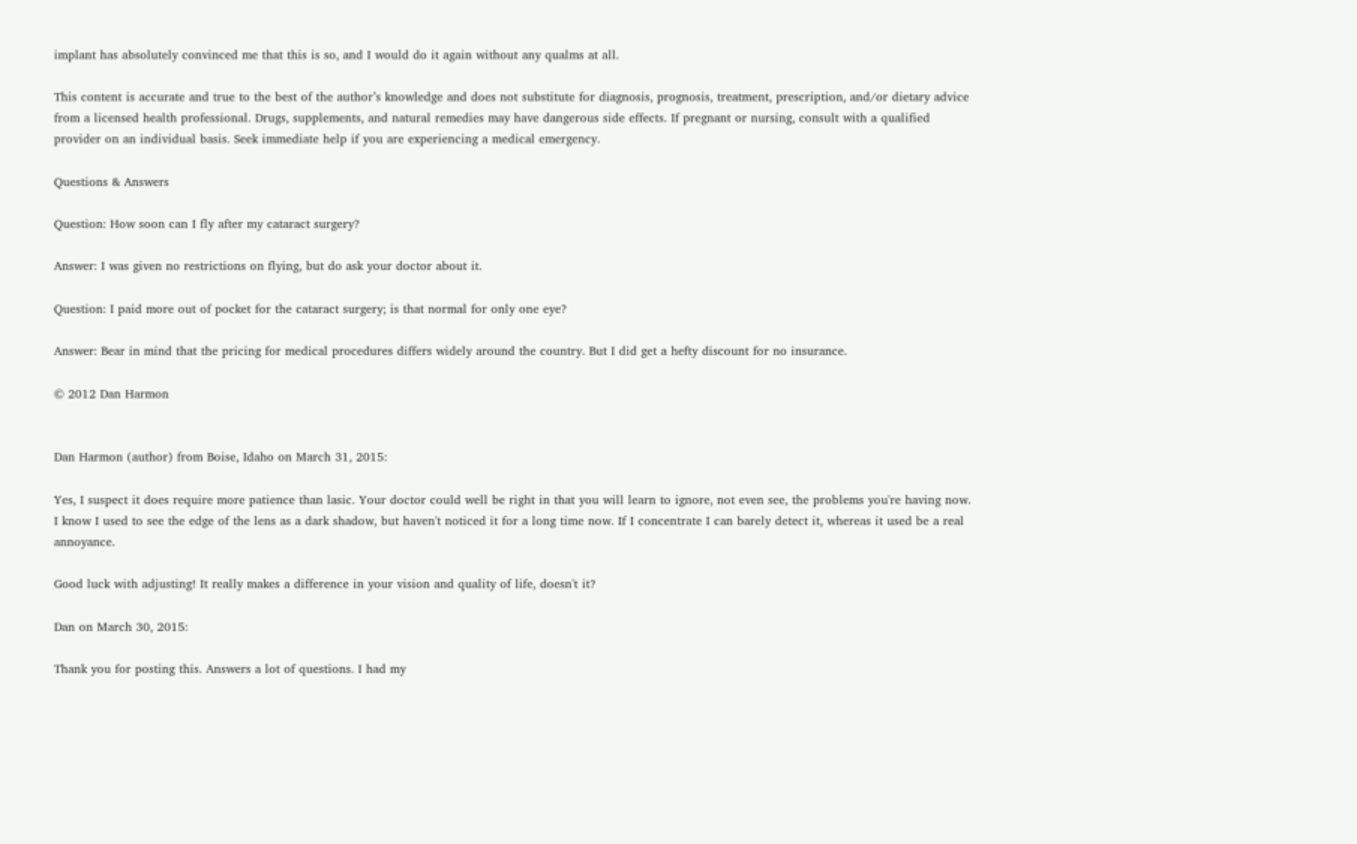implant has absolutely convinced me that this is so, and I would do it again without any qualms at all.

This content is accurate and true to the best of the author’s knowledge and does not substitute for diagnosis, prognosis, treatment, prescription, and/or dietary advice from a licensed health professional. Drugs, supplements, and natural remedies may have dangerous side effects. If pregnant or nursing, consult with a qualified provider on an individual basis. Seek immediate help if you are experiencing a medical emergency.

Questions & Answers

Question: How soon can I fly after my cataract surgery?

Answer: I was given no restrictions on flying, but do ask your doctor about it.

Question: I paid more out of pocket for the cataract surgery; is that normal for only one eye?

Answer: Bear in mind that the pricing for medical procedures differs widely around the country. But I did get a hefty discount for no insurance.

© 2012 Dan Harmon


Dan Harmon (author) from Boise, Idaho on March 31, 2015:

Yes, I suspect it does require more patience than lasic. Your doctor could well be right in that you will learn to ignore, not even see, the problems you're having now. I know I used to see the edge of the lens as a dark shadow, but haven't noticed it for a long time now. If I concentrate I can barely detect it, whereas it used be a real annoyance.

Good luck with adjusting! It really makes a difference in your vision and quality of life, doesn't it?

Dan on March 30, 2015:

Thank you for posting this. Answers a lot of questions. I had my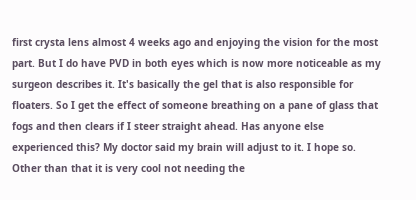first crysta lens almost 4 weeks ago and enjoying the vision for the most part. But I do have PVD in both eyes which is now more noticeable as my surgeon describes it. It's basically the gel that is also responsible for floaters. So I get the effect of someone breathing on a pane of glass that fogs and then clears if I steer straight ahead. Has anyone else experienced this? My doctor said my brain will adjust to it. I hope so. Other than that it is very cool not needing the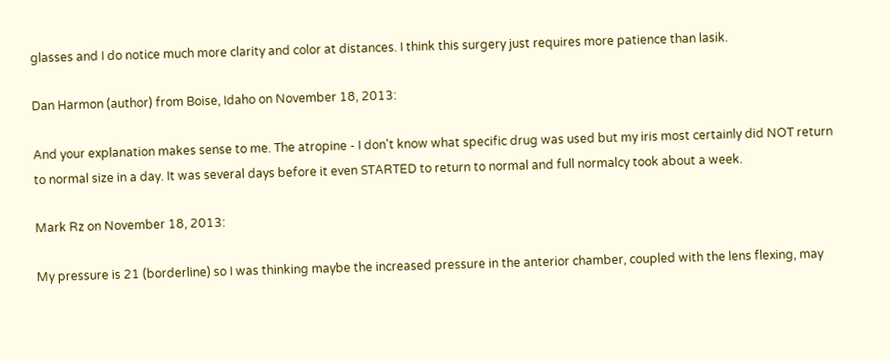glasses and I do notice much more clarity and color at distances. I think this surgery just requires more patience than lasik.

Dan Harmon (author) from Boise, Idaho on November 18, 2013:

And your explanation makes sense to me. The atropine - I don't know what specific drug was used but my iris most certainly did NOT return to normal size in a day. It was several days before it even STARTED to return to normal and full normalcy took about a week.

Mark Rz on November 18, 2013:

My pressure is 21 (borderline) so I was thinking maybe the increased pressure in the anterior chamber, coupled with the lens flexing, may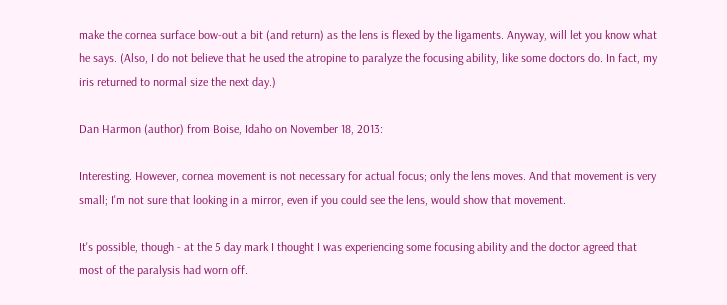make the cornea surface bow-out a bit (and return) as the lens is flexed by the ligaments. Anyway, will let you know what he says. (Also, I do not believe that he used the atropine to paralyze the focusing ability, like some doctors do. In fact, my iris returned to normal size the next day.)

Dan Harmon (author) from Boise, Idaho on November 18, 2013:

Interesting. However, cornea movement is not necessary for actual focus; only the lens moves. And that movement is very small; I'm not sure that looking in a mirror, even if you could see the lens, would show that movement.

It's possible, though - at the 5 day mark I thought I was experiencing some focusing ability and the doctor agreed that most of the paralysis had worn off.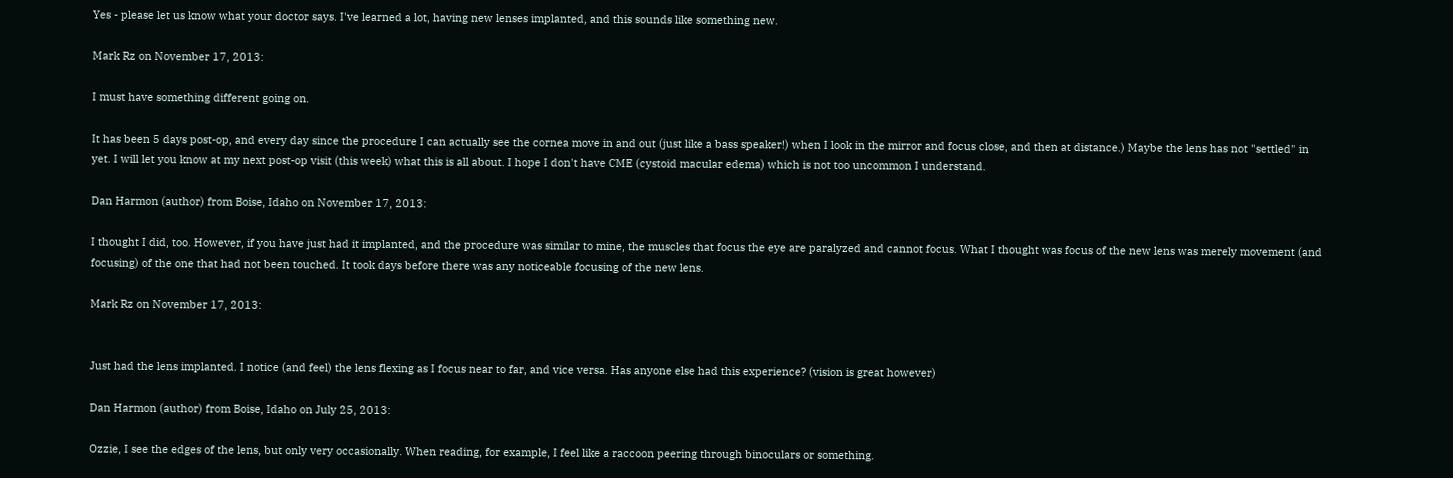Yes - please let us know what your doctor says. I've learned a lot, having new lenses implanted, and this sounds like something new.

Mark Rz on November 17, 2013:

I must have something different going on.

It has been 5 days post-op, and every day since the procedure I can actually see the cornea move in and out (just like a bass speaker!) when I look in the mirror and focus close, and then at distance.) Maybe the lens has not "settled" in yet. I will let you know at my next post-op visit (this week) what this is all about. I hope I don't have CME (cystoid macular edema) which is not too uncommon I understand.

Dan Harmon (author) from Boise, Idaho on November 17, 2013:

I thought I did, too. However, if you have just had it implanted, and the procedure was similar to mine, the muscles that focus the eye are paralyzed and cannot focus. What I thought was focus of the new lens was merely movement (and focusing) of the one that had not been touched. It took days before there was any noticeable focusing of the new lens.

Mark Rz on November 17, 2013:


Just had the lens implanted. I notice (and feel) the lens flexing as I focus near to far, and vice versa. Has anyone else had this experience? (vision is great however)

Dan Harmon (author) from Boise, Idaho on July 25, 2013:

Ozzie, I see the edges of the lens, but only very occasionally. When reading, for example, I feel like a raccoon peering through binoculars or something.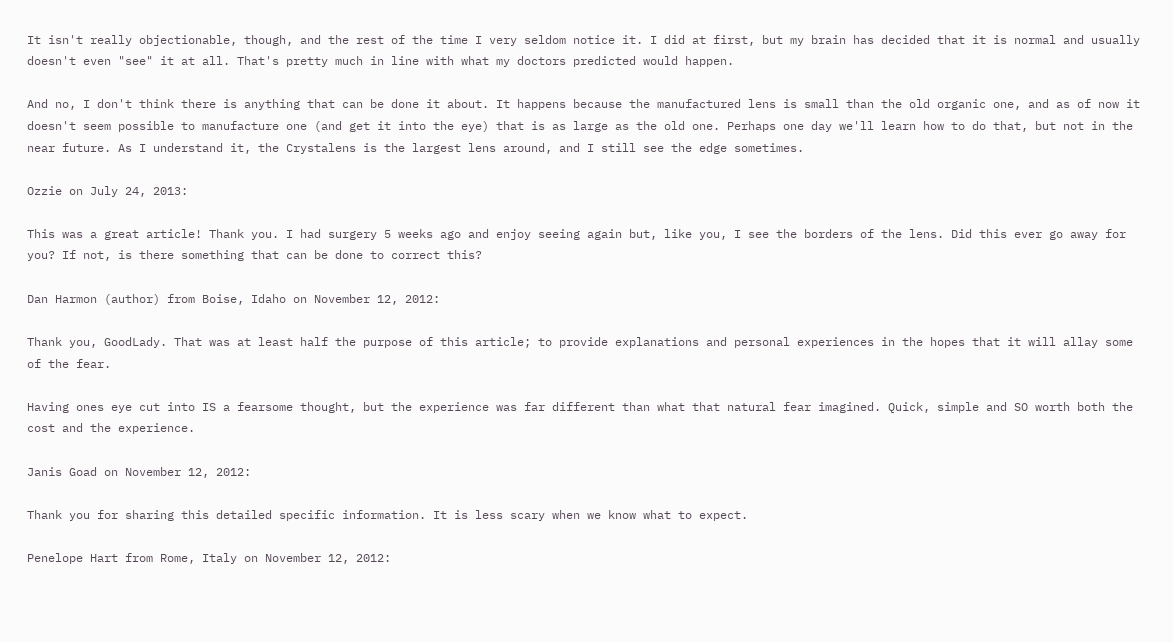It isn't really objectionable, though, and the rest of the time I very seldom notice it. I did at first, but my brain has decided that it is normal and usually doesn't even "see" it at all. That's pretty much in line with what my doctors predicted would happen.

And no, I don't think there is anything that can be done it about. It happens because the manufactured lens is small than the old organic one, and as of now it doesn't seem possible to manufacture one (and get it into the eye) that is as large as the old one. Perhaps one day we'll learn how to do that, but not in the near future. As I understand it, the Crystalens is the largest lens around, and I still see the edge sometimes.

Ozzie on July 24, 2013:

This was a great article! Thank you. I had surgery 5 weeks ago and enjoy seeing again but, like you, I see the borders of the lens. Did this ever go away for you? If not, is there something that can be done to correct this?

Dan Harmon (author) from Boise, Idaho on November 12, 2012:

Thank you, GoodLady. That was at least half the purpose of this article; to provide explanations and personal experiences in the hopes that it will allay some of the fear.

Having ones eye cut into IS a fearsome thought, but the experience was far different than what that natural fear imagined. Quick, simple and SO worth both the cost and the experience.

Janis Goad on November 12, 2012:

Thank you for sharing this detailed specific information. It is less scary when we know what to expect.

Penelope Hart from Rome, Italy on November 12, 2012: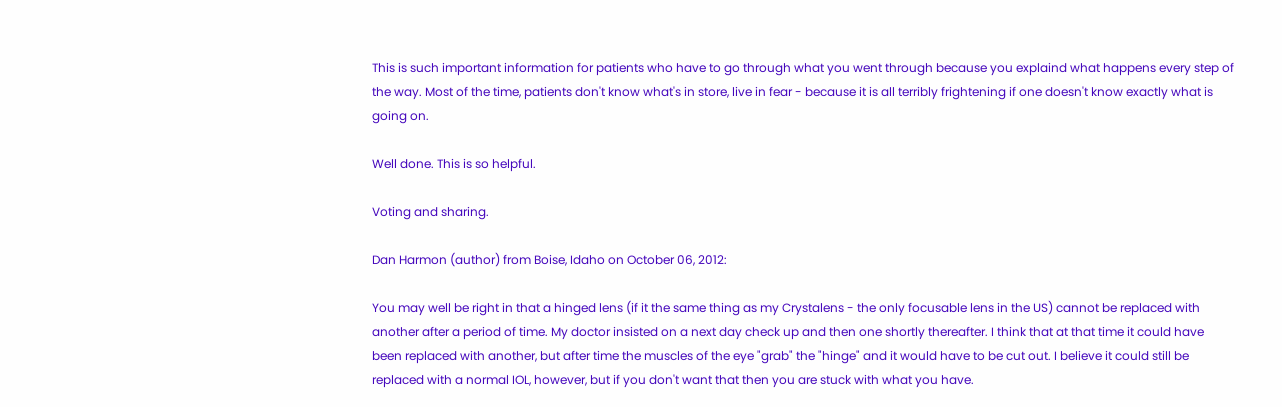This is such important information for patients who have to go through what you went through because you explaind what happens every step of the way. Most of the time, patients don't know what's in store, live in fear - because it is all terribly frightening if one doesn't know exactly what is going on.

Well done. This is so helpful.

Voting and sharing.

Dan Harmon (author) from Boise, Idaho on October 06, 2012:

You may well be right in that a hinged lens (if it the same thing as my Crystalens - the only focusable lens in the US) cannot be replaced with another after a period of time. My doctor insisted on a next day check up and then one shortly thereafter. I think that at that time it could have been replaced with another, but after time the muscles of the eye "grab" the "hinge" and it would have to be cut out. I believe it could still be replaced with a normal IOL, however, but if you don't want that then you are stuck with what you have.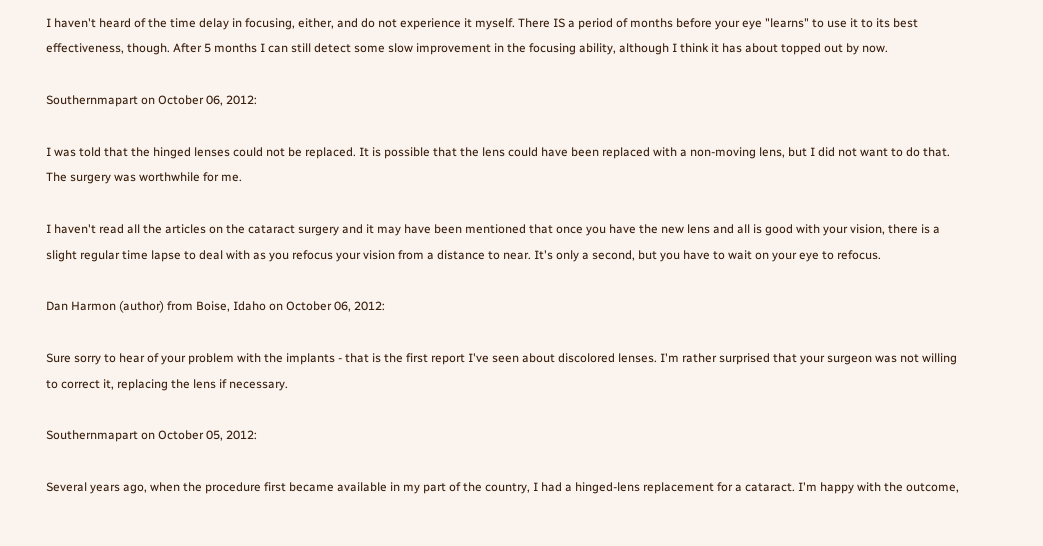I haven't heard of the time delay in focusing, either, and do not experience it myself. There IS a period of months before your eye "learns" to use it to its best effectiveness, though. After 5 months I can still detect some slow improvement in the focusing ability, although I think it has about topped out by now.

Southernmapart on October 06, 2012:

I was told that the hinged lenses could not be replaced. It is possible that the lens could have been replaced with a non-moving lens, but I did not want to do that. The surgery was worthwhile for me.

I haven't read all the articles on the cataract surgery and it may have been mentioned that once you have the new lens and all is good with your vision, there is a slight regular time lapse to deal with as you refocus your vision from a distance to near. It's only a second, but you have to wait on your eye to refocus.

Dan Harmon (author) from Boise, Idaho on October 06, 2012:

Sure sorry to hear of your problem with the implants - that is the first report I've seen about discolored lenses. I'm rather surprised that your surgeon was not willing to correct it, replacing the lens if necessary.

Southernmapart on October 05, 2012:

Several years ago, when the procedure first became available in my part of the country, I had a hinged-lens replacement for a cataract. I'm happy with the outcome,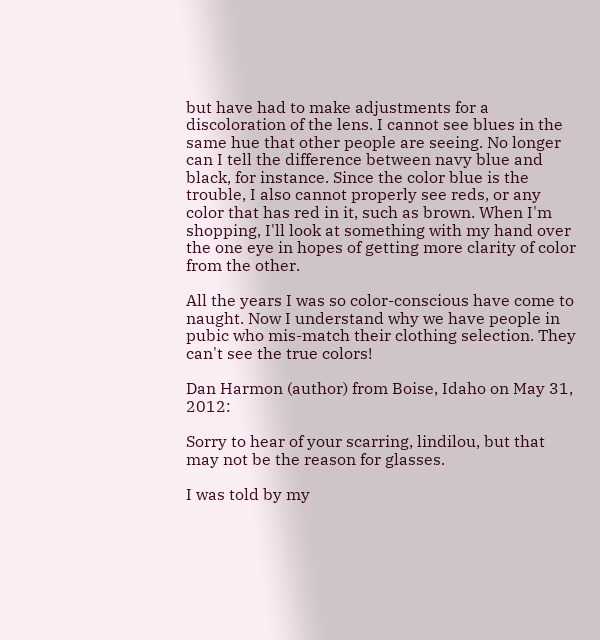but have had to make adjustments for a discoloration of the lens. I cannot see blues in the same hue that other people are seeing. No longer can I tell the difference between navy blue and black, for instance. Since the color blue is the trouble, I also cannot properly see reds, or any color that has red in it, such as brown. When I'm shopping, I'll look at something with my hand over the one eye in hopes of getting more clarity of color from the other.

All the years I was so color-conscious have come to naught. Now I understand why we have people in pubic who mis-match their clothing selection. They can't see the true colors!

Dan Harmon (author) from Boise, Idaho on May 31, 2012:

Sorry to hear of your scarring, lindilou, but that may not be the reason for glasses.

I was told by my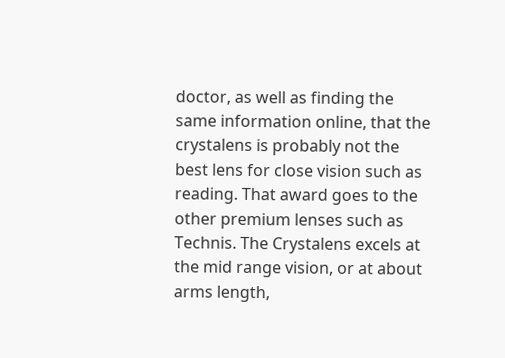doctor, as well as finding the same information online, that the crystalens is probably not the best lens for close vision such as reading. That award goes to the other premium lenses such as Technis. The Crystalens excels at the mid range vision, or at about arms length,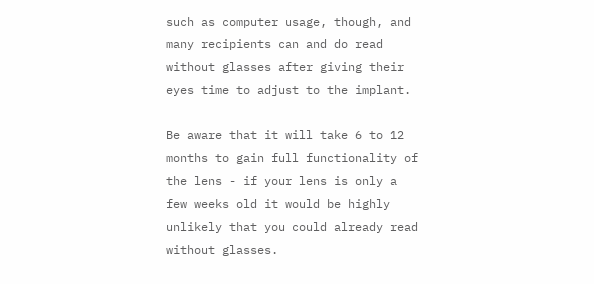such as computer usage, though, and many recipients can and do read without glasses after giving their eyes time to adjust to the implant.

Be aware that it will take 6 to 12 months to gain full functionality of the lens - if your lens is only a few weeks old it would be highly unlikely that you could already read without glasses.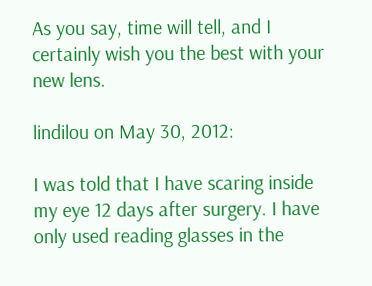As you say, time will tell, and I certainly wish you the best with your new lens.

lindilou on May 30, 2012:

I was told that I have scaring inside my eye 12 days after surgery. I have only used reading glasses in the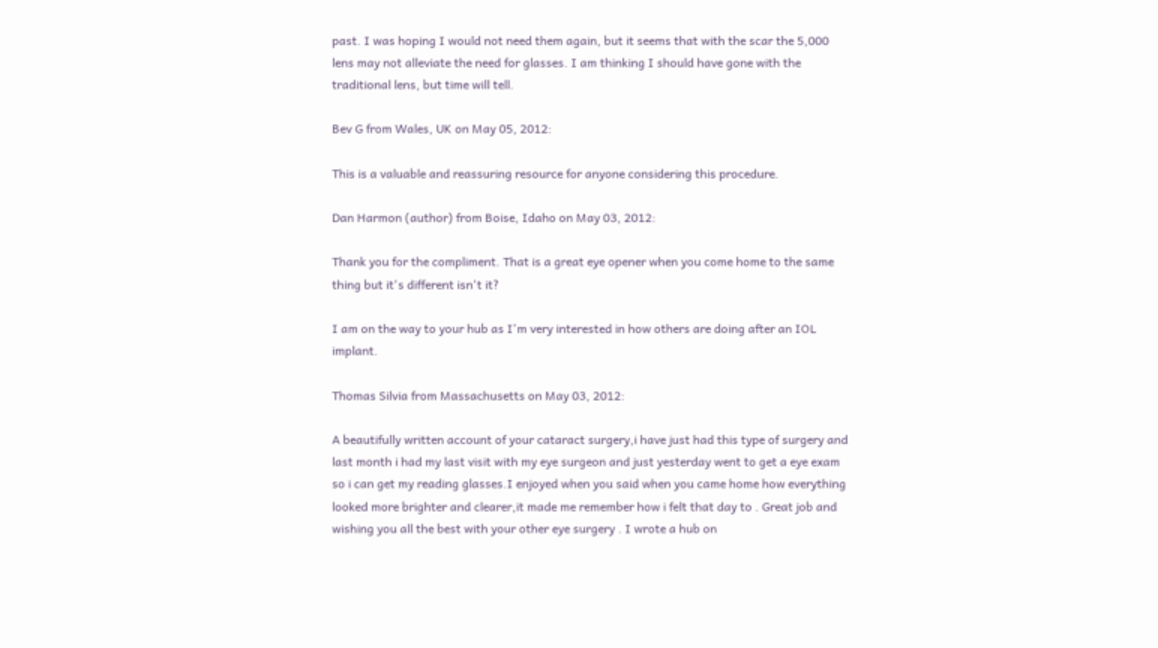past. I was hoping I would not need them again, but it seems that with the scar the 5,000 lens may not alleviate the need for glasses. I am thinking I should have gone with the traditional lens, but time will tell.

Bev G from Wales, UK on May 05, 2012:

This is a valuable and reassuring resource for anyone considering this procedure.

Dan Harmon (author) from Boise, Idaho on May 03, 2012:

Thank you for the compliment. That is a great eye opener when you come home to the same thing but it's different isn't it?

I am on the way to your hub as I'm very interested in how others are doing after an IOL implant.

Thomas Silvia from Massachusetts on May 03, 2012:

A beautifully written account of your cataract surgery,i have just had this type of surgery and last month i had my last visit with my eye surgeon and just yesterday went to get a eye exam so i can get my reading glasses.I enjoyed when you said when you came home how everything looked more brighter and clearer,it made me remember how i felt that day to . Great job and wishing you all the best with your other eye surgery . I wrote a hub on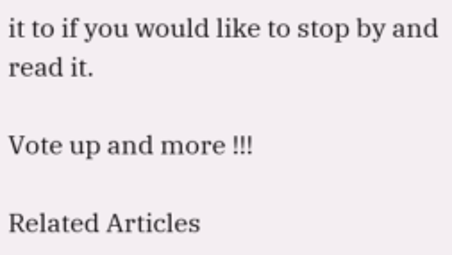it to if you would like to stop by and read it.

Vote up and more !!!

Related Articles